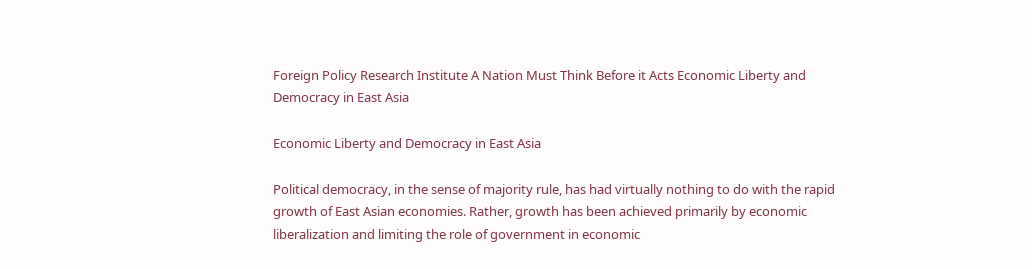Foreign Policy Research Institute A Nation Must Think Before it Acts Economic Liberty and Democracy in East Asia

Economic Liberty and Democracy in East Asia

Political democracy, in the sense of majority rule, has had virtually nothing to do with the rapid growth of East Asian economies. Rather, growth has been achieved primarily by economic liberalization and limiting the role of government in economic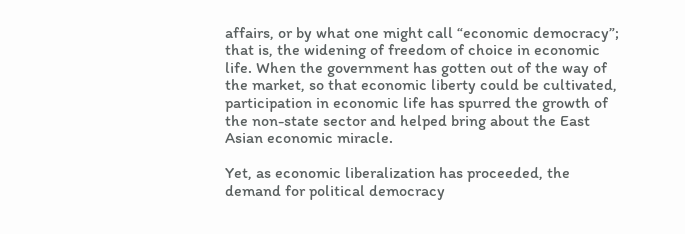affairs, or by what one might call “economic democracy”; that is, the widening of freedom of choice in economic life. When the government has gotten out of the way of the market, so that economic liberty could be cultivated, participation in economic life has spurred the growth of the non-state sector and helped bring about the East Asian economic miracle.

Yet, as economic liberalization has proceeded, the demand for political democracy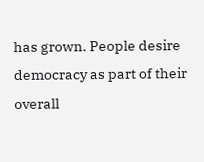has grown. People desire democracy as part of their overall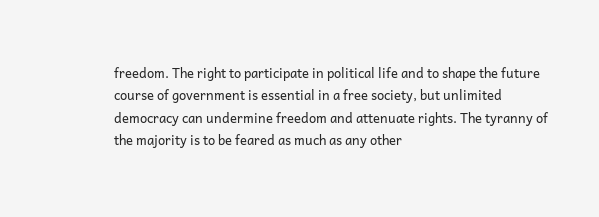freedom. The right to participate in political life and to shape the future course of government is essential in a free society, but unlimited democracy can undermine freedom and attenuate rights. The tyranny of the majority is to be feared as much as any other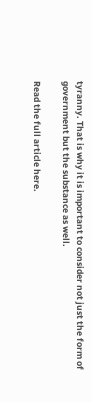tyranny. That is why it is important to consider not just the form of government but the substance as well.

Read the full article here.